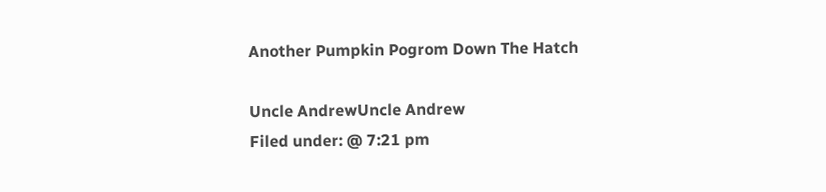Another Pumpkin Pogrom Down The Hatch

Uncle AndrewUncle Andrew
Filed under: @ 7:21 pm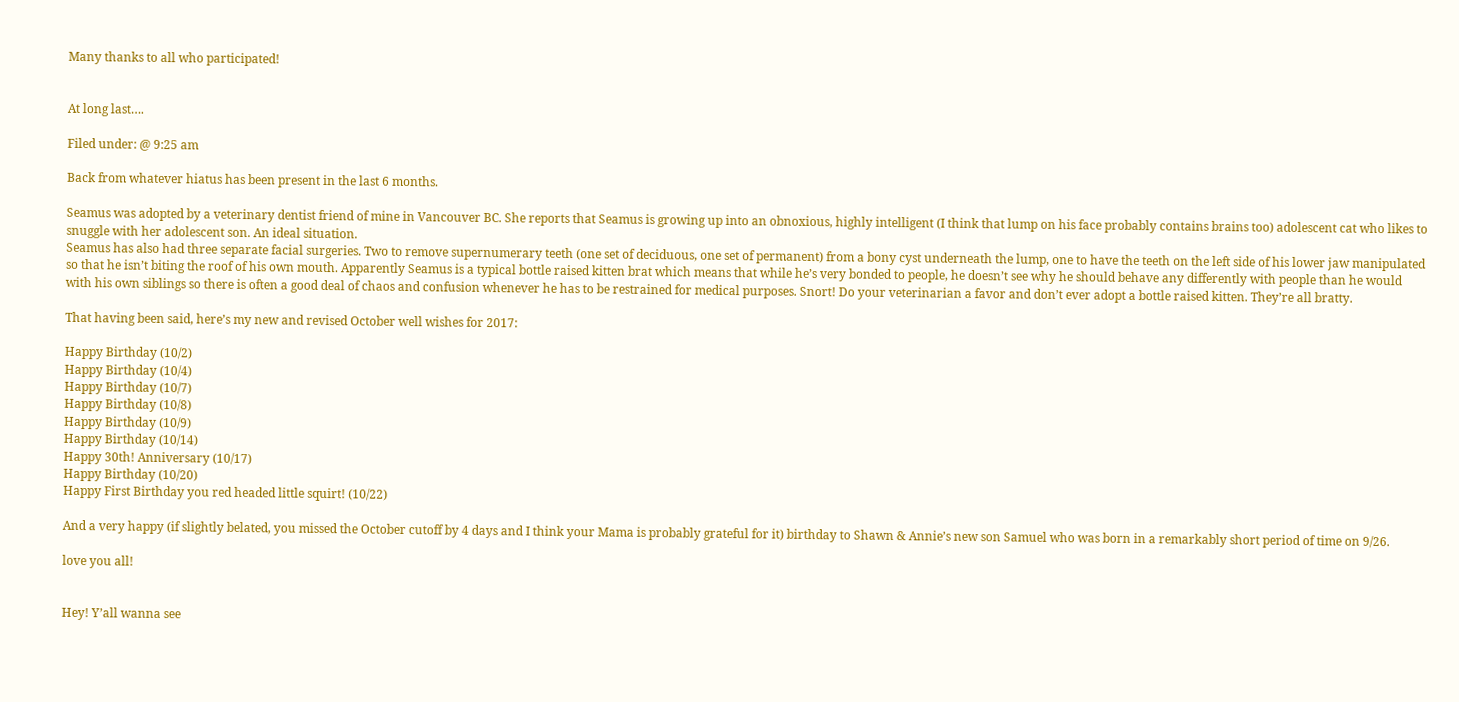Many thanks to all who participated!


At long last….

Filed under: @ 9:25 am

Back from whatever hiatus has been present in the last 6 months.

Seamus was adopted by a veterinary dentist friend of mine in Vancouver BC. She reports that Seamus is growing up into an obnoxious, highly intelligent (I think that lump on his face probably contains brains too) adolescent cat who likes to snuggle with her adolescent son. An ideal situation.
Seamus has also had three separate facial surgeries. Two to remove supernumerary teeth (one set of deciduous, one set of permanent) from a bony cyst underneath the lump, one to have the teeth on the left side of his lower jaw manipulated so that he isn’t biting the roof of his own mouth. Apparently Seamus is a typical bottle raised kitten brat which means that while he’s very bonded to people, he doesn’t see why he should behave any differently with people than he would with his own siblings so there is often a good deal of chaos and confusion whenever he has to be restrained for medical purposes. Snort! Do your veterinarian a favor and don’t ever adopt a bottle raised kitten. They’re all bratty.

That having been said, here’s my new and revised October well wishes for 2017:

Happy Birthday (10/2)
Happy Birthday (10/4)
Happy Birthday (10/7)
Happy Birthday (10/8)
Happy Birthday (10/9)
Happy Birthday (10/14)
Happy 30th! Anniversary (10/17)
Happy Birthday (10/20)
Happy First Birthday you red headed little squirt! (10/22)

And a very happy (if slightly belated, you missed the October cutoff by 4 days and I think your Mama is probably grateful for it) birthday to Shawn & Annie’s new son Samuel who was born in a remarkably short period of time on 9/26.

love you all!


Hey! Y’all wanna see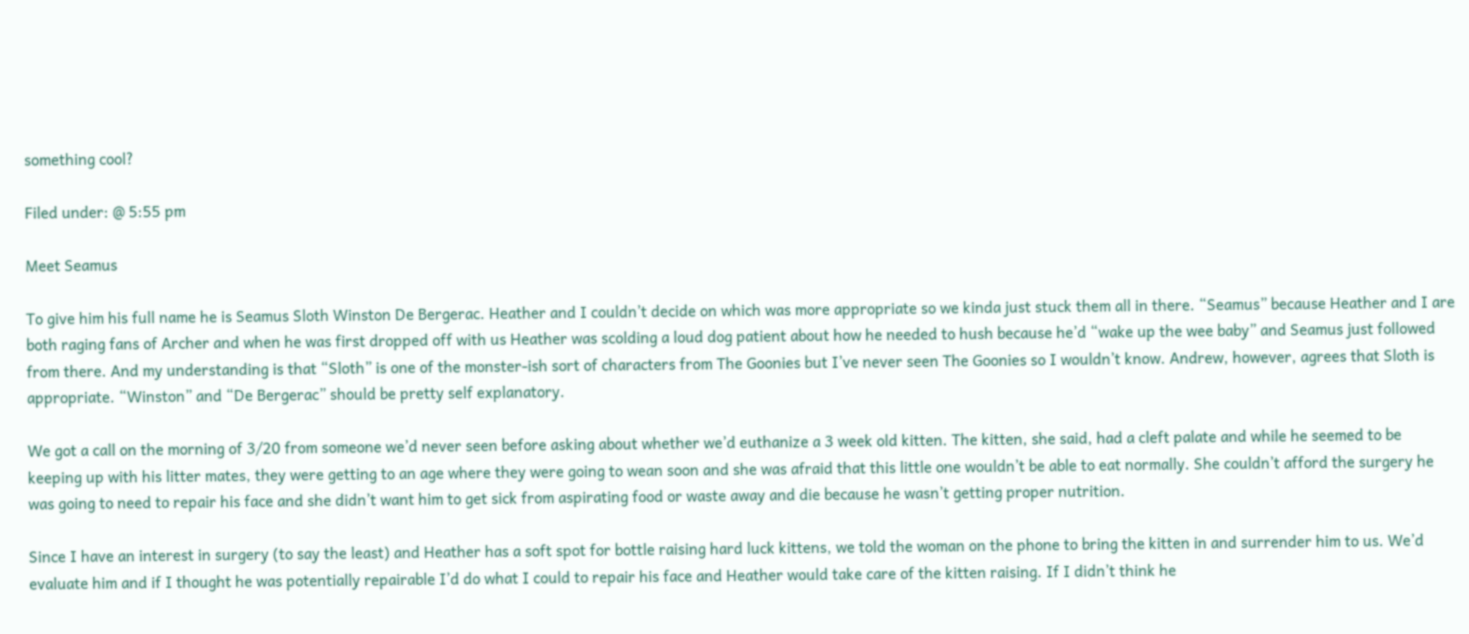something cool?

Filed under: @ 5:55 pm

Meet Seamus

To give him his full name he is Seamus Sloth Winston De Bergerac. Heather and I couldn’t decide on which was more appropriate so we kinda just stuck them all in there. “Seamus” because Heather and I are both raging fans of Archer and when he was first dropped off with us Heather was scolding a loud dog patient about how he needed to hush because he’d “wake up the wee baby” and Seamus just followed from there. And my understanding is that “Sloth” is one of the monster-ish sort of characters from The Goonies but I’ve never seen The Goonies so I wouldn’t know. Andrew, however, agrees that Sloth is appropriate. “Winston” and “De Bergerac” should be pretty self explanatory.

We got a call on the morning of 3/20 from someone we’d never seen before asking about whether we’d euthanize a 3 week old kitten. The kitten, she said, had a cleft palate and while he seemed to be keeping up with his litter mates, they were getting to an age where they were going to wean soon and she was afraid that this little one wouldn’t be able to eat normally. She couldn’t afford the surgery he was going to need to repair his face and she didn’t want him to get sick from aspirating food or waste away and die because he wasn’t getting proper nutrition.

Since I have an interest in surgery (to say the least) and Heather has a soft spot for bottle raising hard luck kittens, we told the woman on the phone to bring the kitten in and surrender him to us. We’d evaluate him and if I thought he was potentially repairable I’d do what I could to repair his face and Heather would take care of the kitten raising. If I didn’t think he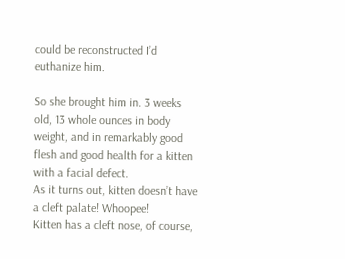could be reconstructed I’d euthanize him.

So she brought him in. 3 weeks old, 13 whole ounces in body weight, and in remarkably good flesh and good health for a kitten with a facial defect.
As it turns out, kitten doesn’t have a cleft palate! Whoopee!
Kitten has a cleft nose, of course,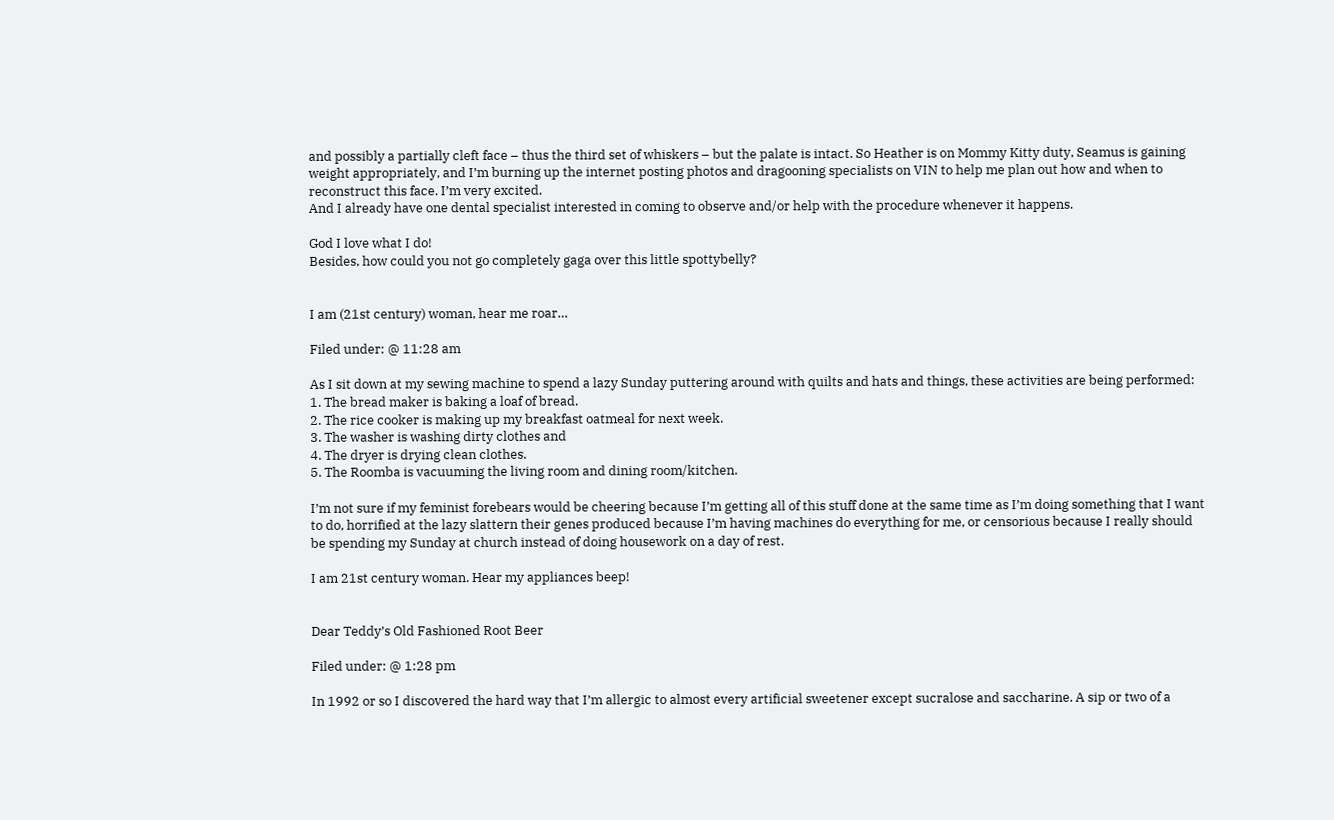and possibly a partially cleft face – thus the third set of whiskers – but the palate is intact. So Heather is on Mommy Kitty duty, Seamus is gaining weight appropriately, and I’m burning up the internet posting photos and dragooning specialists on VIN to help me plan out how and when to reconstruct this face. I’m very excited.
And I already have one dental specialist interested in coming to observe and/or help with the procedure whenever it happens.

God I love what I do!
Besides, how could you not go completely gaga over this little spottybelly?


I am (21st century) woman, hear me roar…

Filed under: @ 11:28 am

As I sit down at my sewing machine to spend a lazy Sunday puttering around with quilts and hats and things, these activities are being performed:
1. The bread maker is baking a loaf of bread.
2. The rice cooker is making up my breakfast oatmeal for next week.
3. The washer is washing dirty clothes and
4. The dryer is drying clean clothes.
5. The Roomba is vacuuming the living room and dining room/kitchen.

I’m not sure if my feminist forebears would be cheering because I’m getting all of this stuff done at the same time as I’m doing something that I want to do, horrified at the lazy slattern their genes produced because I’m having machines do everything for me, or censorious because I really should be spending my Sunday at church instead of doing housework on a day of rest.

I am 21st century woman. Hear my appliances beep!


Dear Teddy’s Old Fashioned Root Beer

Filed under: @ 1:28 pm

In 1992 or so I discovered the hard way that I’m allergic to almost every artificial sweetener except sucralose and saccharine. A sip or two of a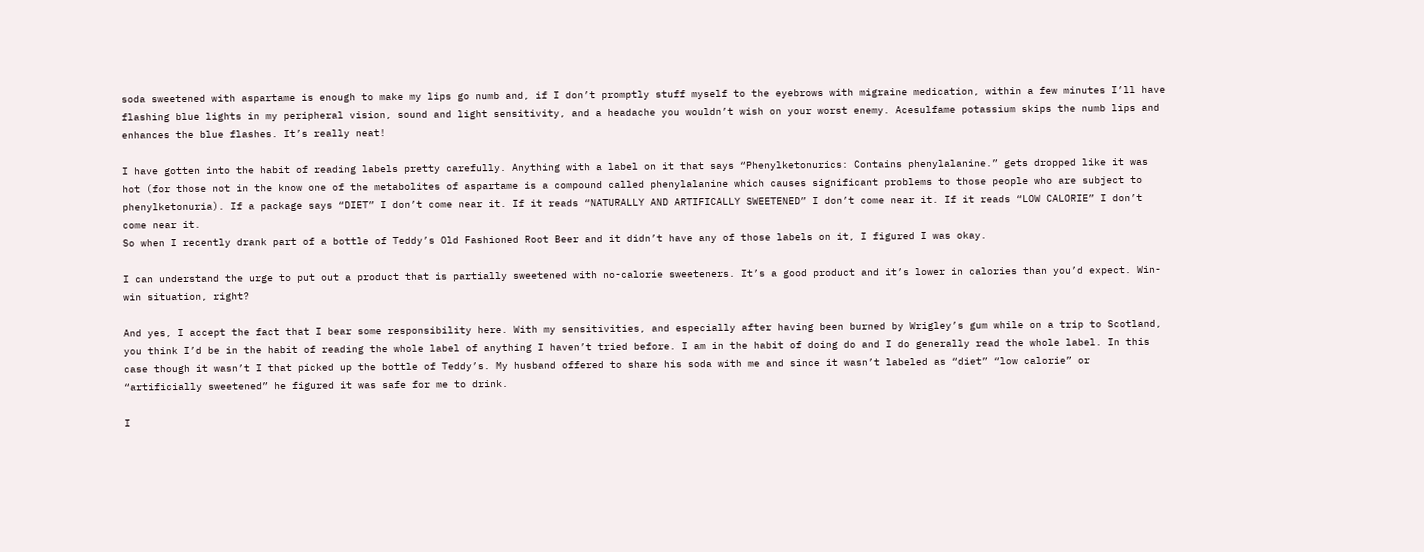soda sweetened with aspartame is enough to make my lips go numb and, if I don’t promptly stuff myself to the eyebrows with migraine medication, within a few minutes I’ll have flashing blue lights in my peripheral vision, sound and light sensitivity, and a headache you wouldn’t wish on your worst enemy. Acesulfame potassium skips the numb lips and enhances the blue flashes. It’s really neat!

I have gotten into the habit of reading labels pretty carefully. Anything with a label on it that says “Phenylketonurics: Contains phenylalanine.” gets dropped like it was hot (for those not in the know one of the metabolites of aspartame is a compound called phenylalanine which causes significant problems to those people who are subject to phenylketonuria). If a package says “DIET” I don’t come near it. If it reads “NATURALLY AND ARTIFICALLY SWEETENED” I don’t come near it. If it reads “LOW CALORIE” I don’t come near it.
So when I recently drank part of a bottle of Teddy’s Old Fashioned Root Beer and it didn’t have any of those labels on it, I figured I was okay.

I can understand the urge to put out a product that is partially sweetened with no-calorie sweeteners. It’s a good product and it’s lower in calories than you’d expect. Win-win situation, right?

And yes, I accept the fact that I bear some responsibility here. With my sensitivities, and especially after having been burned by Wrigley’s gum while on a trip to Scotland, you think I’d be in the habit of reading the whole label of anything I haven’t tried before. I am in the habit of doing do and I do generally read the whole label. In this case though it wasn’t I that picked up the bottle of Teddy’s. My husband offered to share his soda with me and since it wasn’t labeled as “diet” “low calorie” or “artificially sweetened” he figured it was safe for me to drink.

I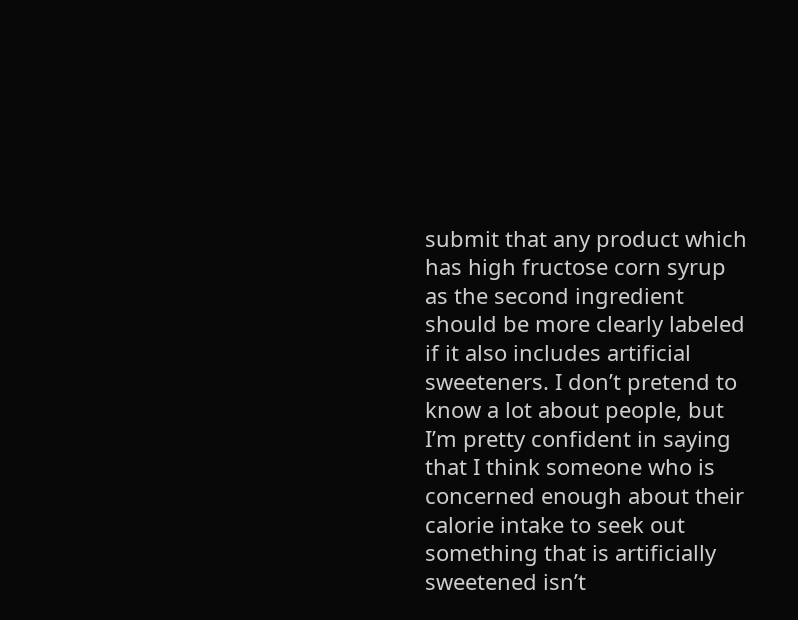submit that any product which has high fructose corn syrup as the second ingredient should be more clearly labeled if it also includes artificial sweeteners. I don’t pretend to know a lot about people, but I’m pretty confident in saying that I think someone who is concerned enough about their calorie intake to seek out something that is artificially sweetened isn’t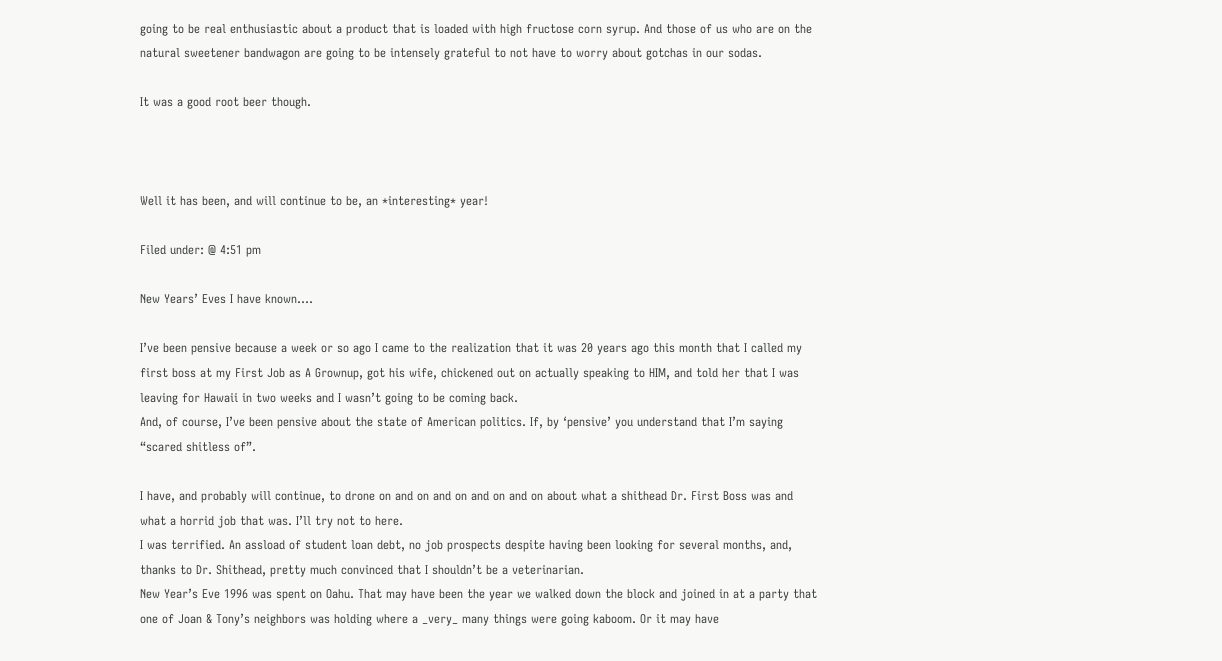going to be real enthusiastic about a product that is loaded with high fructose corn syrup. And those of us who are on the natural sweetener bandwagon are going to be intensely grateful to not have to worry about gotchas in our sodas.

It was a good root beer though.



Well it has been, and will continue to be, an *interesting* year!

Filed under: @ 4:51 pm

New Years’ Eves I have known….

I’ve been pensive because a week or so ago I came to the realization that it was 20 years ago this month that I called my first boss at my First Job as A Grownup, got his wife, chickened out on actually speaking to HIM, and told her that I was leaving for Hawaii in two weeks and I wasn’t going to be coming back.
And, of course, I’ve been pensive about the state of American politics. If, by ‘pensive’ you understand that I’m saying “scared shitless of”.

I have, and probably will continue, to drone on and on and on and on and on about what a shithead Dr. First Boss was and what a horrid job that was. I’ll try not to here.
I was terrified. An assload of student loan debt, no job prospects despite having been looking for several months, and, thanks to Dr. Shithead, pretty much convinced that I shouldn’t be a veterinarian.
New Year’s Eve 1996 was spent on Oahu. That may have been the year we walked down the block and joined in at a party that one of Joan & Tony’s neighbors was holding where a _very_ many things were going kaboom. Or it may have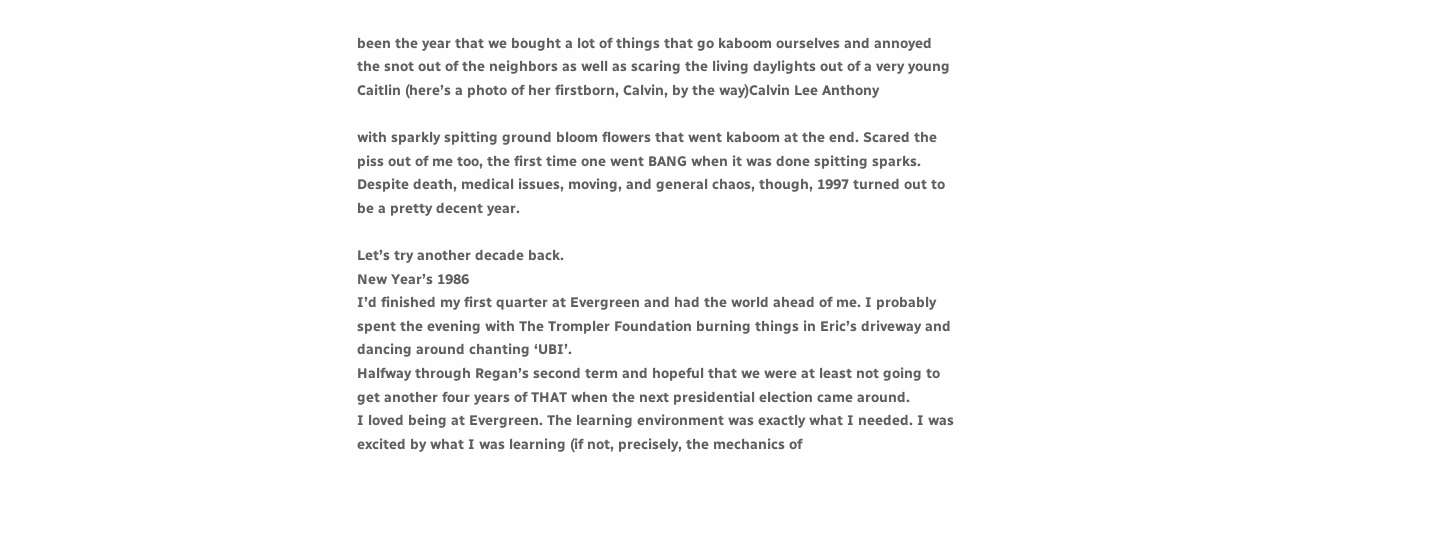been the year that we bought a lot of things that go kaboom ourselves and annoyed the snot out of the neighbors as well as scaring the living daylights out of a very young Caitlin (here’s a photo of her firstborn, Calvin, by the way)Calvin Lee Anthony

with sparkly spitting ground bloom flowers that went kaboom at the end. Scared the piss out of me too, the first time one went BANG when it was done spitting sparks.
Despite death, medical issues, moving, and general chaos, though, 1997 turned out to be a pretty decent year.

Let’s try another decade back.
New Year’s 1986
I’d finished my first quarter at Evergreen and had the world ahead of me. I probably spent the evening with The Trompler Foundation burning things in Eric’s driveway and dancing around chanting ‘UBI’.
Halfway through Regan’s second term and hopeful that we were at least not going to get another four years of THAT when the next presidential election came around.
I loved being at Evergreen. The learning environment was exactly what I needed. I was excited by what I was learning (if not, precisely, the mechanics of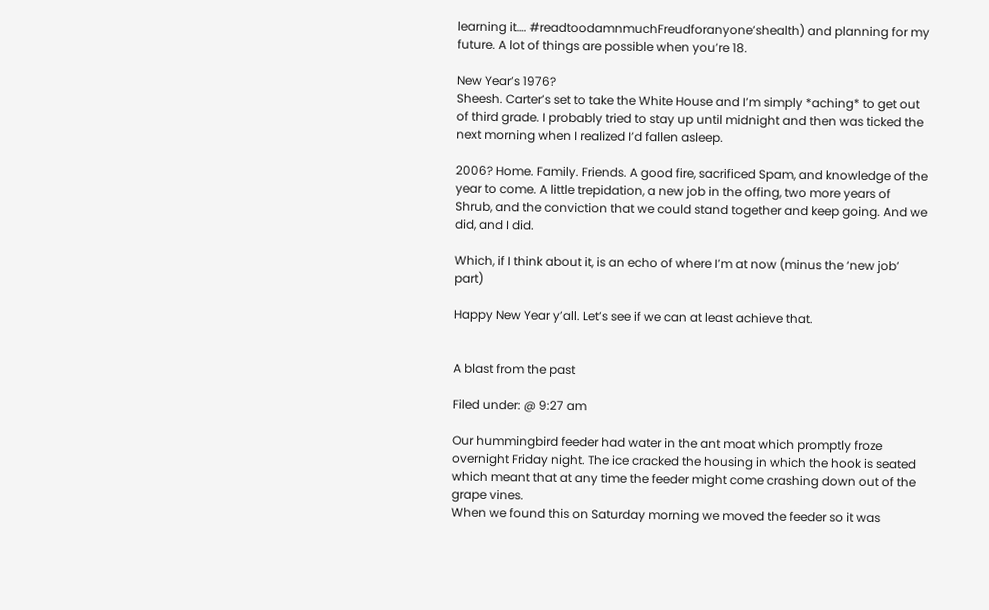learning it…. #readtoodamnmuchFreudforanyone’shealth) and planning for my future. A lot of things are possible when you’re 18.

New Year’s 1976?
Sheesh. Carter’s set to take the White House and I’m simply *aching* to get out of third grade. I probably tried to stay up until midnight and then was ticked the next morning when I realized I’d fallen asleep.

2006? Home. Family. Friends. A good fire, sacrificed Spam, and knowledge of the year to come. A little trepidation, a new job in the offing, two more years of Shrub, and the conviction that we could stand together and keep going. And we did, and I did.

Which, if I think about it, is an echo of where I’m at now (minus the ‘new job’ part)

Happy New Year y’all. Let’s see if we can at least achieve that.


A blast from the past

Filed under: @ 9:27 am

Our hummingbird feeder had water in the ant moat which promptly froze overnight Friday night. The ice cracked the housing in which the hook is seated which meant that at any time the feeder might come crashing down out of the grape vines.
When we found this on Saturday morning we moved the feeder so it was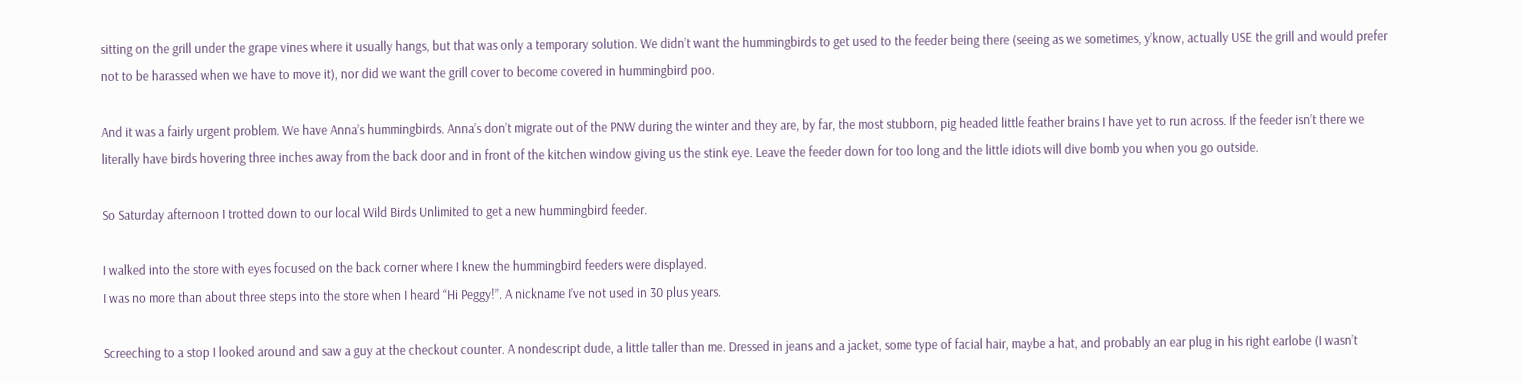sitting on the grill under the grape vines where it usually hangs, but that was only a temporary solution. We didn’t want the hummingbirds to get used to the feeder being there (seeing as we sometimes, y’know, actually USE the grill and would prefer not to be harassed when we have to move it), nor did we want the grill cover to become covered in hummingbird poo.

And it was a fairly urgent problem. We have Anna’s hummingbirds. Anna’s don’t migrate out of the PNW during the winter and they are, by far, the most stubborn, pig headed little feather brains I have yet to run across. If the feeder isn’t there we literally have birds hovering three inches away from the back door and in front of the kitchen window giving us the stink eye. Leave the feeder down for too long and the little idiots will dive bomb you when you go outside.

So Saturday afternoon I trotted down to our local Wild Birds Unlimited to get a new hummingbird feeder.

I walked into the store with eyes focused on the back corner where I knew the hummingbird feeders were displayed.
I was no more than about three steps into the store when I heard “Hi Peggy!”. A nickname I’ve not used in 30 plus years.

Screeching to a stop I looked around and saw a guy at the checkout counter. A nondescript dude, a little taller than me. Dressed in jeans and a jacket, some type of facial hair, maybe a hat, and probably an ear plug in his right earlobe (I wasn’t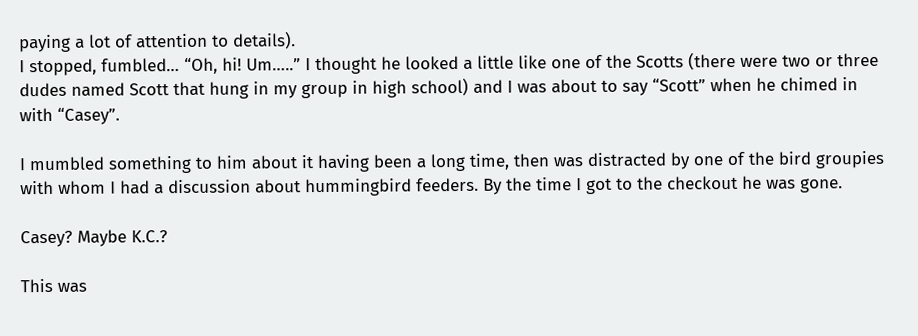paying a lot of attention to details).
I stopped, fumbled… “Oh, hi! Um…..” I thought he looked a little like one of the Scotts (there were two or three dudes named Scott that hung in my group in high school) and I was about to say “Scott” when he chimed in with “Casey”.

I mumbled something to him about it having been a long time, then was distracted by one of the bird groupies with whom I had a discussion about hummingbird feeders. By the time I got to the checkout he was gone.

Casey? Maybe K.C.?

This was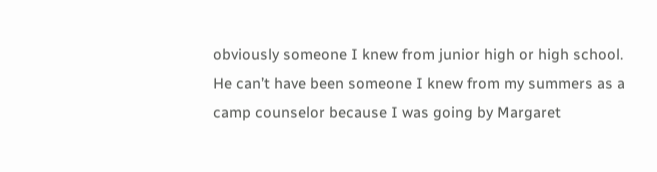obviously someone I knew from junior high or high school. He can’t have been someone I knew from my summers as a camp counselor because I was going by Margaret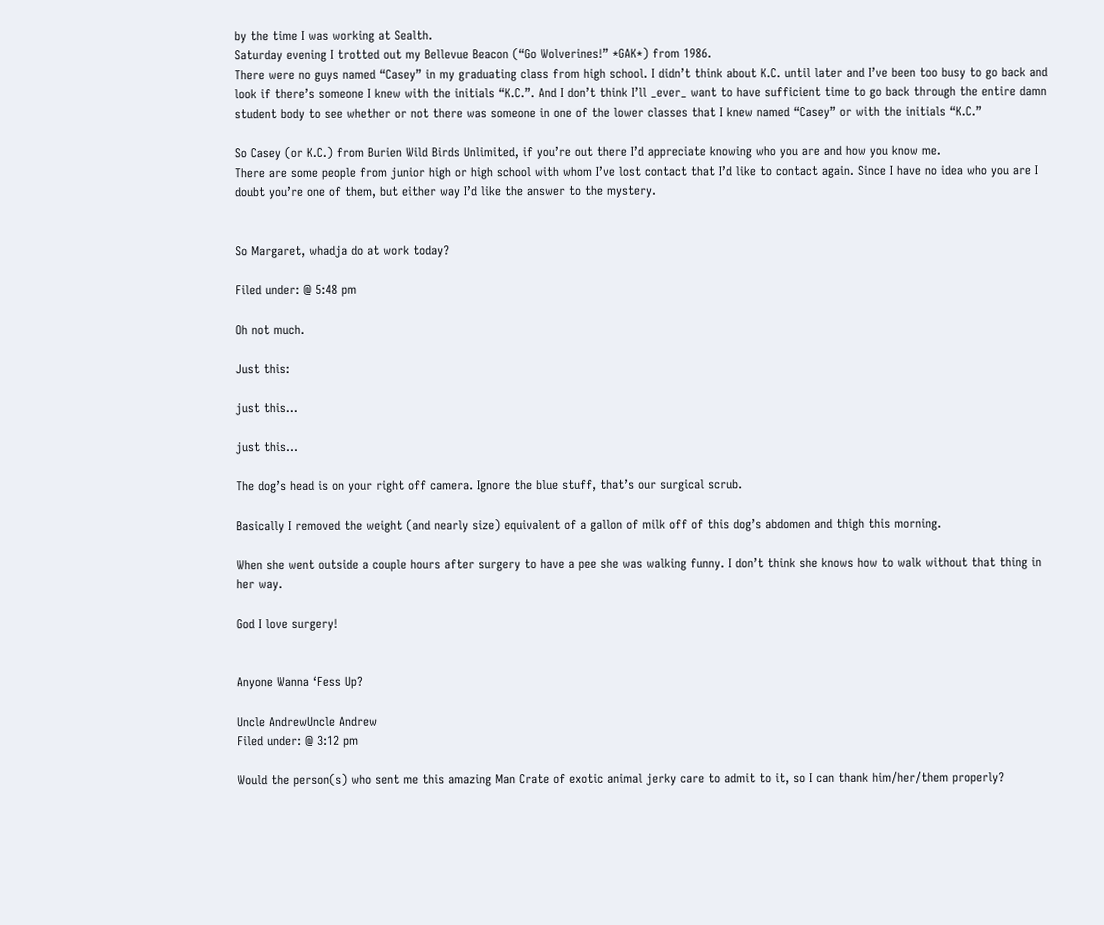by the time I was working at Sealth.
Saturday evening I trotted out my Bellevue Beacon (“Go Wolverines!” *GAK*) from 1986.
There were no guys named “Casey” in my graduating class from high school. I didn’t think about K.C. until later and I’ve been too busy to go back and look if there’s someone I knew with the initials “K.C.”. And I don’t think I’ll _ever_ want to have sufficient time to go back through the entire damn student body to see whether or not there was someone in one of the lower classes that I knew named “Casey” or with the initials “K.C.”

So Casey (or K.C.) from Burien Wild Birds Unlimited, if you’re out there I’d appreciate knowing who you are and how you know me.
There are some people from junior high or high school with whom I’ve lost contact that I’d like to contact again. Since I have no idea who you are I doubt you’re one of them, but either way I’d like the answer to the mystery.


So Margaret, whadja do at work today?

Filed under: @ 5:48 pm

Oh not much.

Just this:

just this...

just this…

The dog’s head is on your right off camera. Ignore the blue stuff, that’s our surgical scrub.

Basically I removed the weight (and nearly size) equivalent of a gallon of milk off of this dog’s abdomen and thigh this morning.

When she went outside a couple hours after surgery to have a pee she was walking funny. I don’t think she knows how to walk without that thing in her way.

God I love surgery!


Anyone Wanna ‘Fess Up?

Uncle AndrewUncle Andrew
Filed under: @ 3:12 pm

Would the person(s) who sent me this amazing Man Crate of exotic animal jerky care to admit to it, so I can thank him/her/them properly?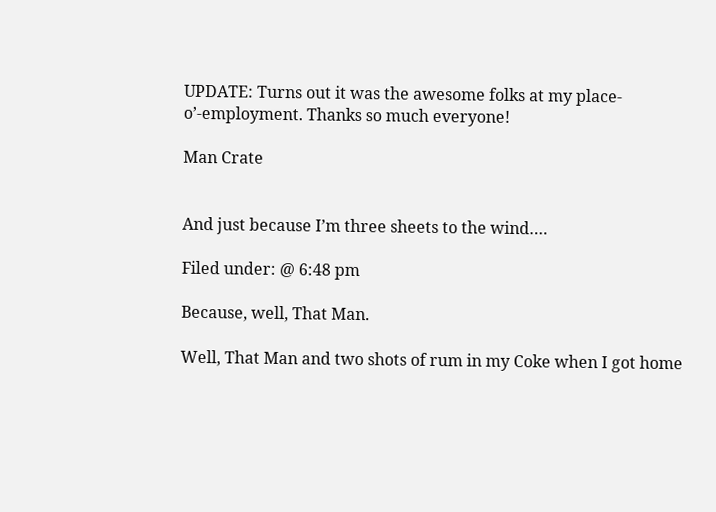UPDATE: Turns out it was the awesome folks at my place-o’-employment. Thanks so much everyone!

Man Crate


And just because I’m three sheets to the wind….

Filed under: @ 6:48 pm

Because, well, That Man.

Well, That Man and two shots of rum in my Coke when I got home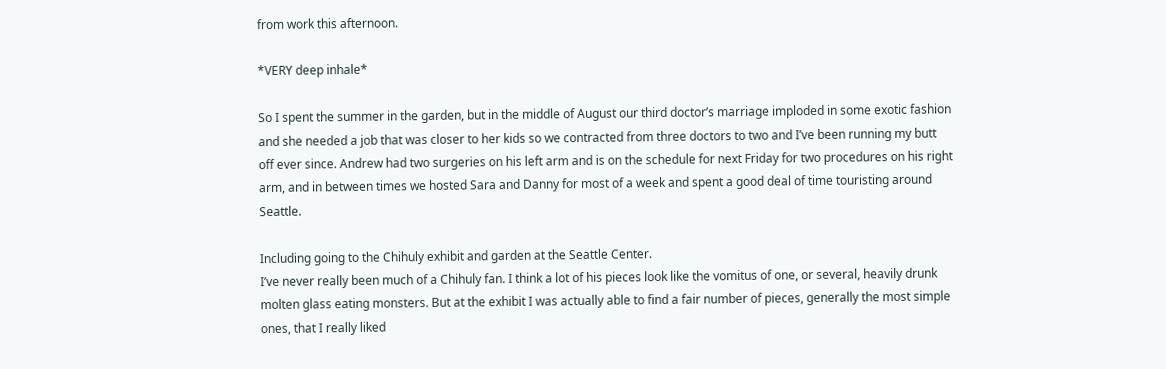from work this afternoon.

*VERY deep inhale*

So I spent the summer in the garden, but in the middle of August our third doctor’s marriage imploded in some exotic fashion and she needed a job that was closer to her kids so we contracted from three doctors to two and I’ve been running my butt off ever since. Andrew had two surgeries on his left arm and is on the schedule for next Friday for two procedures on his right arm, and in between times we hosted Sara and Danny for most of a week and spent a good deal of time touristing around Seattle.

Including going to the Chihuly exhibit and garden at the Seattle Center.
I’ve never really been much of a Chihuly fan. I think a lot of his pieces look like the vomitus of one, or several, heavily drunk molten glass eating monsters. But at the exhibit I was actually able to find a fair number of pieces, generally the most simple ones, that I really liked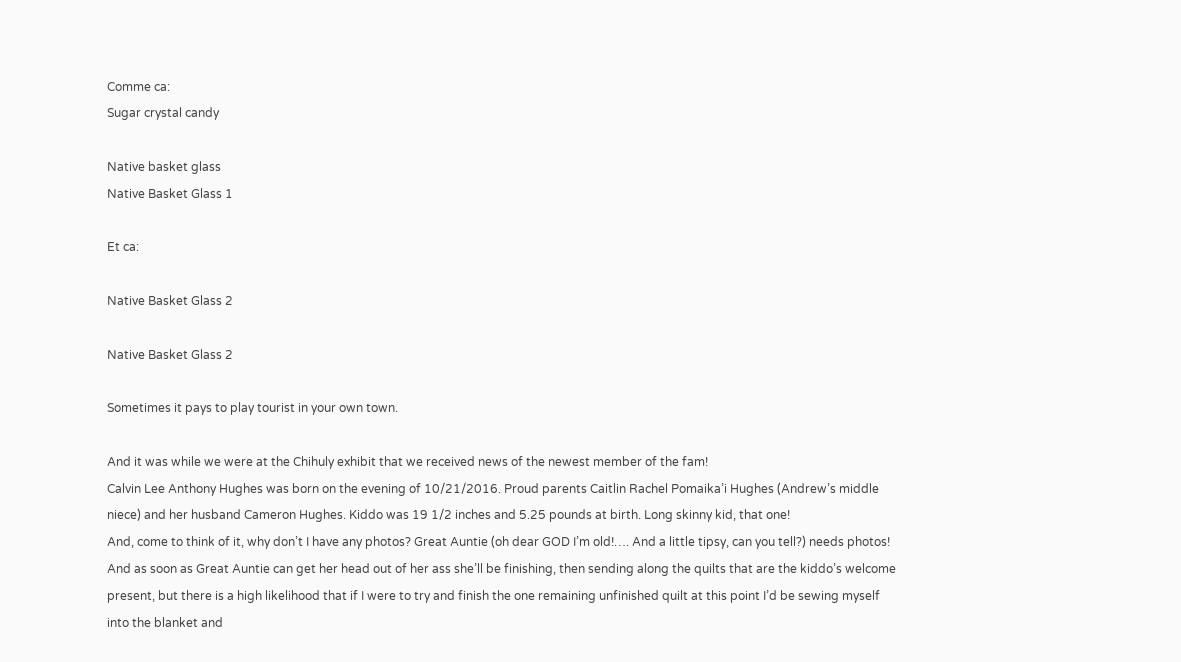Comme ca:
Sugar crystal candy

Native basket glass
Native Basket Glass 1

Et ca:

Native Basket Glass 2

Native Basket Glass 2

Sometimes it pays to play tourist in your own town.

And it was while we were at the Chihuly exhibit that we received news of the newest member of the fam!
Calvin Lee Anthony Hughes was born on the evening of 10/21/2016. Proud parents Caitlin Rachel Pomaika’i Hughes (Andrew’s middle niece) and her husband Cameron Hughes. Kiddo was 19 1/2 inches and 5.25 pounds at birth. Long skinny kid, that one!
And, come to think of it, why don’t I have any photos? Great Auntie (oh dear GOD I’m old!…. And a little tipsy, can you tell?) needs photos! And as soon as Great Auntie can get her head out of her ass she’ll be finishing, then sending along the quilts that are the kiddo’s welcome present, but there is a high likelihood that if I were to try and finish the one remaining unfinished quilt at this point I’d be sewing myself into the blanket and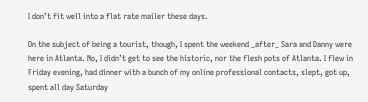I don’t fit well into a flat rate mailer these days.

On the subject of being a tourist, though, I spent the weekend _after_ Sara and Danny were here in Atlanta. No, I didn’t get to see the historic, nor the flesh pots of Atlanta. I flew in Friday evening, had dinner with a bunch of my online professional contacts, slept, got up, spent all day Saturday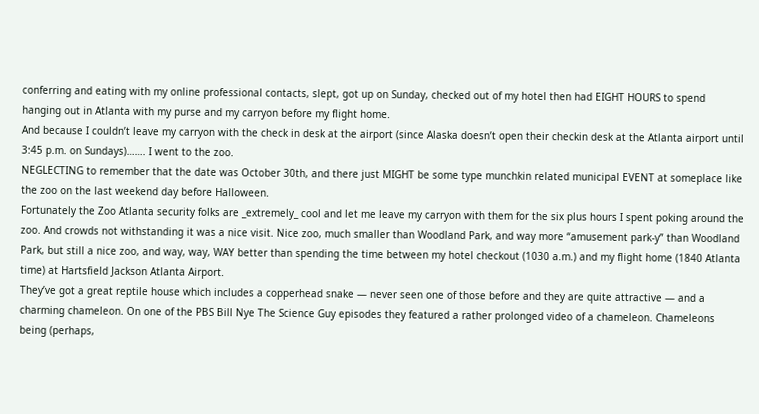conferring and eating with my online professional contacts, slept, got up on Sunday, checked out of my hotel then had EIGHT HOURS to spend hanging out in Atlanta with my purse and my carryon before my flight home.
And because I couldn’t leave my carryon with the check in desk at the airport (since Alaska doesn’t open their checkin desk at the Atlanta airport until 3:45 p.m. on Sundays)……. I went to the zoo.
NEGLECTING to remember that the date was October 30th, and there just MIGHT be some type munchkin related municipal EVENT at someplace like the zoo on the last weekend day before Halloween.
Fortunately the Zoo Atlanta security folks are _extremely_ cool and let me leave my carryon with them for the six plus hours I spent poking around the zoo. And crowds not withstanding it was a nice visit. Nice zoo, much smaller than Woodland Park, and way more “amusement park-y” than Woodland Park, but still a nice zoo, and way, way, WAY better than spending the time between my hotel checkout (1030 a.m.) and my flight home (1840 Atlanta time) at Hartsfield Jackson Atlanta Airport.
They’ve got a great reptile house which includes a copperhead snake — never seen one of those before and they are quite attractive — and a charming chameleon. On one of the PBS Bill Nye The Science Guy episodes they featured a rather prolonged video of a chameleon. Chameleons being (perhaps,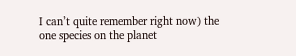I can’t quite remember right now) the one species on the planet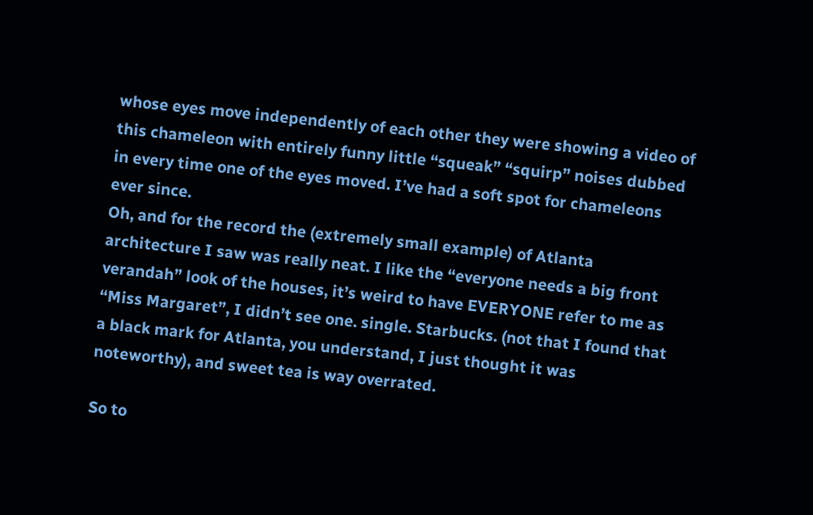whose eyes move independently of each other they were showing a video of this chameleon with entirely funny little “squeak” “squirp” noises dubbed in every time one of the eyes moved. I’ve had a soft spot for chameleons ever since.
Oh, and for the record the (extremely small example) of Atlanta architecture I saw was really neat. I like the “everyone needs a big front verandah” look of the houses, it’s weird to have EVERYONE refer to me as “Miss Margaret”, I didn’t see one. single. Starbucks. (not that I found that a black mark for Atlanta, you understand, I just thought it was noteworthy), and sweet tea is way overrated.

So to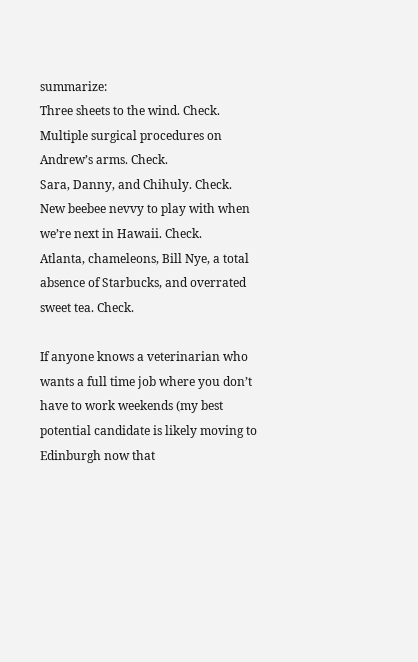summarize:
Three sheets to the wind. Check.
Multiple surgical procedures on Andrew’s arms. Check.
Sara, Danny, and Chihuly. Check.
New beebee nevvy to play with when we’re next in Hawaii. Check.
Atlanta, chameleons, Bill Nye, a total absence of Starbucks, and overrated sweet tea. Check.

If anyone knows a veterinarian who wants a full time job where you don’t have to work weekends (my best potential candidate is likely moving to Edinburgh now that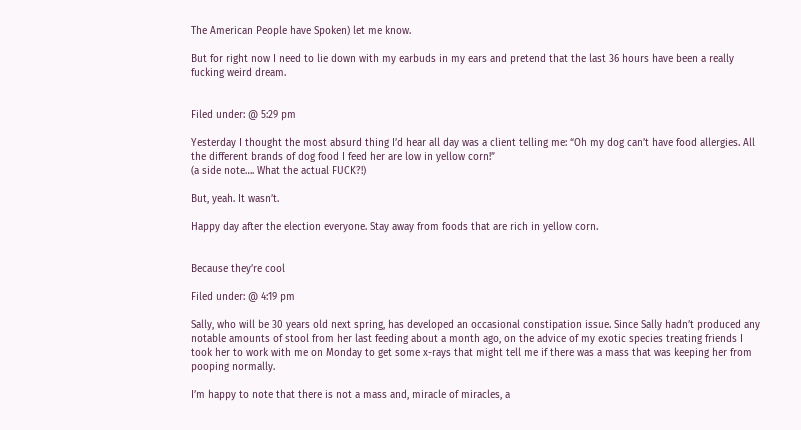The American People have Spoken) let me know.

But for right now I need to lie down with my earbuds in my ears and pretend that the last 36 hours have been a really fucking weird dream.


Filed under: @ 5:29 pm

Yesterday I thought the most absurd thing I’d hear all day was a client telling me: “Oh my dog can’t have food allergies. All the different brands of dog food I feed her are low in yellow corn!”
(a side note…. What the actual FUCK?!)

But, yeah. It wasn’t.

Happy day after the election everyone. Stay away from foods that are rich in yellow corn.


Because they’re cool

Filed under: @ 4:19 pm

Sally, who will be 30 years old next spring, has developed an occasional constipation issue. Since Sally hadn’t produced any notable amounts of stool from her last feeding about a month ago, on the advice of my exotic species treating friends I took her to work with me on Monday to get some x-rays that might tell me if there was a mass that was keeping her from pooping normally.

I’m happy to note that there is not a mass and, miracle of miracles, a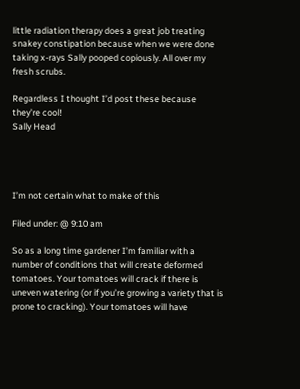little radiation therapy does a great job treating snakey constipation because when we were done taking x-rays Sally pooped copiously. All over my fresh scrubs.

Regardless I thought I’d post these because they’re cool!
Sally Head




I’m not certain what to make of this

Filed under: @ 9:10 am

So as a long time gardener I’m familiar with a number of conditions that will create deformed tomatoes. Your tomatoes will crack if there is uneven watering (or if you’re growing a variety that is prone to cracking). Your tomatoes will have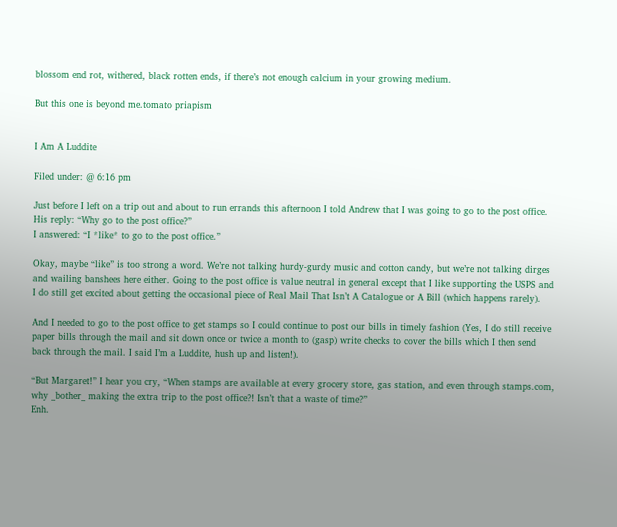blossom end rot, withered, black rotten ends, if there’s not enough calcium in your growing medium.

But this one is beyond me.tomato priapism


I Am A Luddite

Filed under: @ 6:16 pm

Just before I left on a trip out and about to run errands this afternoon I told Andrew that I was going to go to the post office.
His reply: “Why go to the post office?”
I answered: “I *like* to go to the post office.”

Okay, maybe “like” is too strong a word. We’re not talking hurdy-gurdy music and cotton candy, but we’re not talking dirges and wailing banshees here either. Going to the post office is value neutral in general except that I like supporting the USPS and I do still get excited about getting the occasional piece of Real Mail That Isn’t A Catalogue or A Bill (which happens rarely).

And I needed to go to the post office to get stamps so I could continue to post our bills in timely fashion (Yes, I do still receive paper bills through the mail and sit down once or twice a month to (gasp) write checks to cover the bills which I then send back through the mail. I said I’m a Luddite, hush up and listen!).

“But Margaret!” I hear you cry, “When stamps are available at every grocery store, gas station, and even through stamps.com, why _bother_ making the extra trip to the post office?! Isn’t that a waste of time?”
Enh.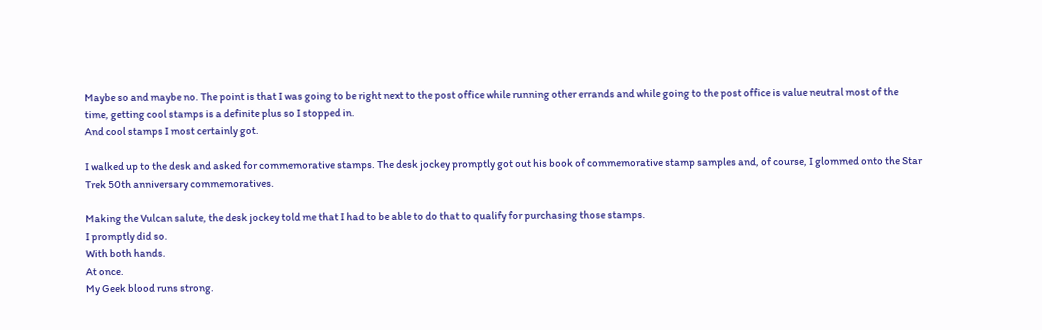Maybe so and maybe no. The point is that I was going to be right next to the post office while running other errands and while going to the post office is value neutral most of the time, getting cool stamps is a definite plus so I stopped in.
And cool stamps I most certainly got.

I walked up to the desk and asked for commemorative stamps. The desk jockey promptly got out his book of commemorative stamp samples and, of course, I glommed onto the Star Trek 50th anniversary commemoratives.

Making the Vulcan salute, the desk jockey told me that I had to be able to do that to qualify for purchasing those stamps.
I promptly did so.
With both hands.
At once.
My Geek blood runs strong.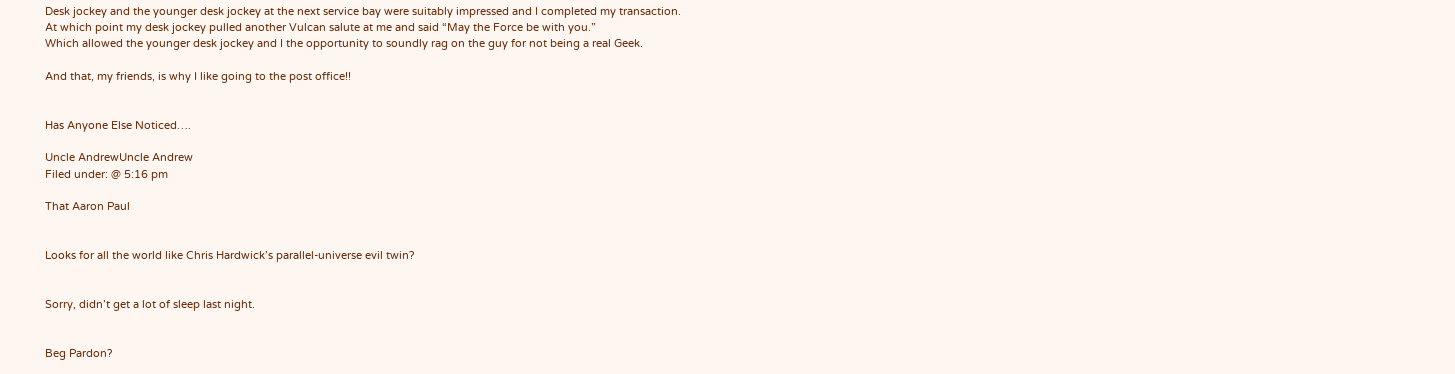Desk jockey and the younger desk jockey at the next service bay were suitably impressed and I completed my transaction.
At which point my desk jockey pulled another Vulcan salute at me and said “May the Force be with you.”
Which allowed the younger desk jockey and I the opportunity to soundly rag on the guy for not being a real Geek.

And that, my friends, is why I like going to the post office!!


Has Anyone Else Noticed….

Uncle AndrewUncle Andrew
Filed under: @ 5:16 pm

That Aaron Paul


Looks for all the world like Chris Hardwick’s parallel-universe evil twin?


Sorry, didn’t get a lot of sleep last night.


Beg Pardon?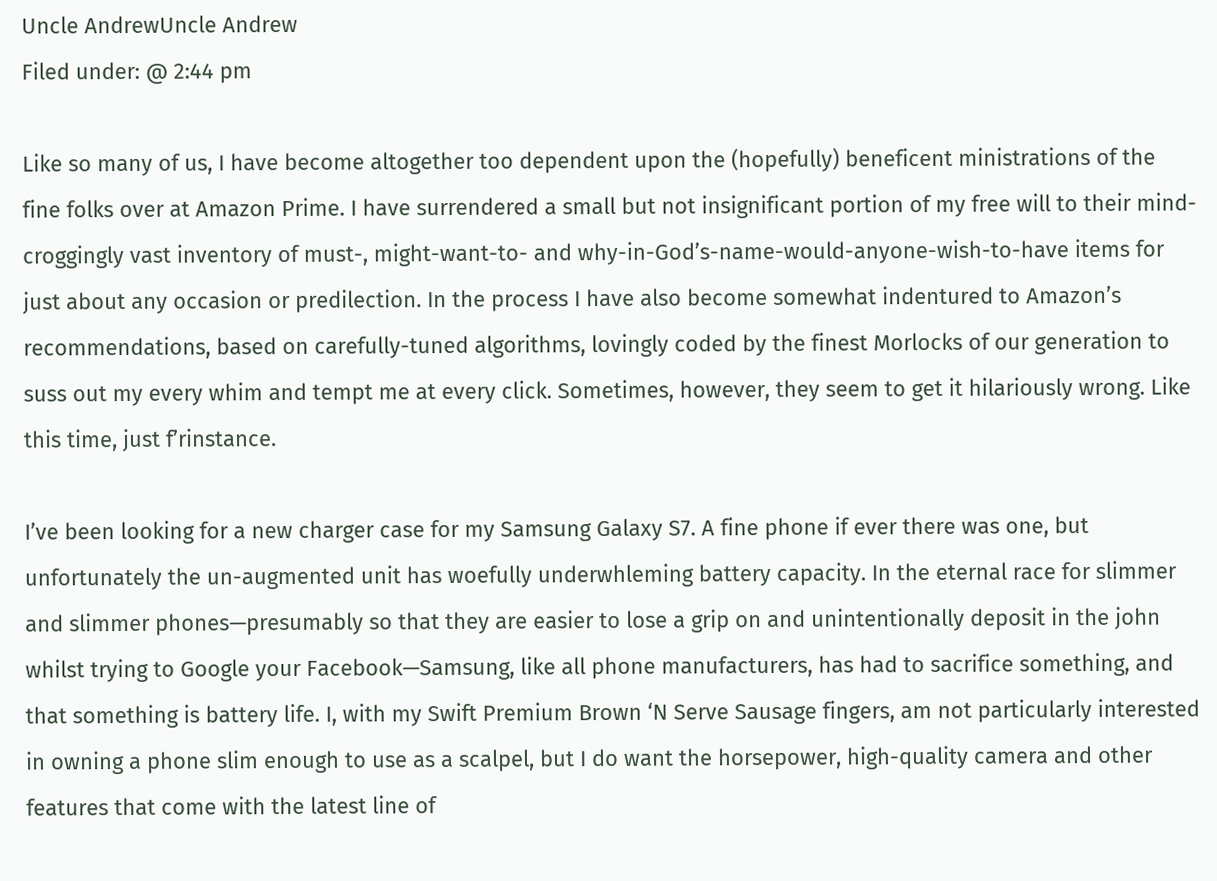Uncle AndrewUncle Andrew
Filed under: @ 2:44 pm

Like so many of us, I have become altogether too dependent upon the (hopefully) beneficent ministrations of the fine folks over at Amazon Prime. I have surrendered a small but not insignificant portion of my free will to their mind-croggingly vast inventory of must-, might-want-to- and why-in-God’s-name-would-anyone-wish-to-have items for just about any occasion or predilection. In the process I have also become somewhat indentured to Amazon’s recommendations, based on carefully-tuned algorithms, lovingly coded by the finest Morlocks of our generation to suss out my every whim and tempt me at every click. Sometimes, however, they seem to get it hilariously wrong. Like this time, just f’rinstance.

I’ve been looking for a new charger case for my Samsung Galaxy S7. A fine phone if ever there was one, but unfortunately the un-augmented unit has woefully underwhleming battery capacity. In the eternal race for slimmer and slimmer phones—presumably so that they are easier to lose a grip on and unintentionally deposit in the john whilst trying to Google your Facebook—Samsung, like all phone manufacturers, has had to sacrifice something, and that something is battery life. I, with my Swift Premium Brown ‘N Serve Sausage fingers, am not particularly interested in owning a phone slim enough to use as a scalpel, but I do want the horsepower, high-quality camera and other features that come with the latest line of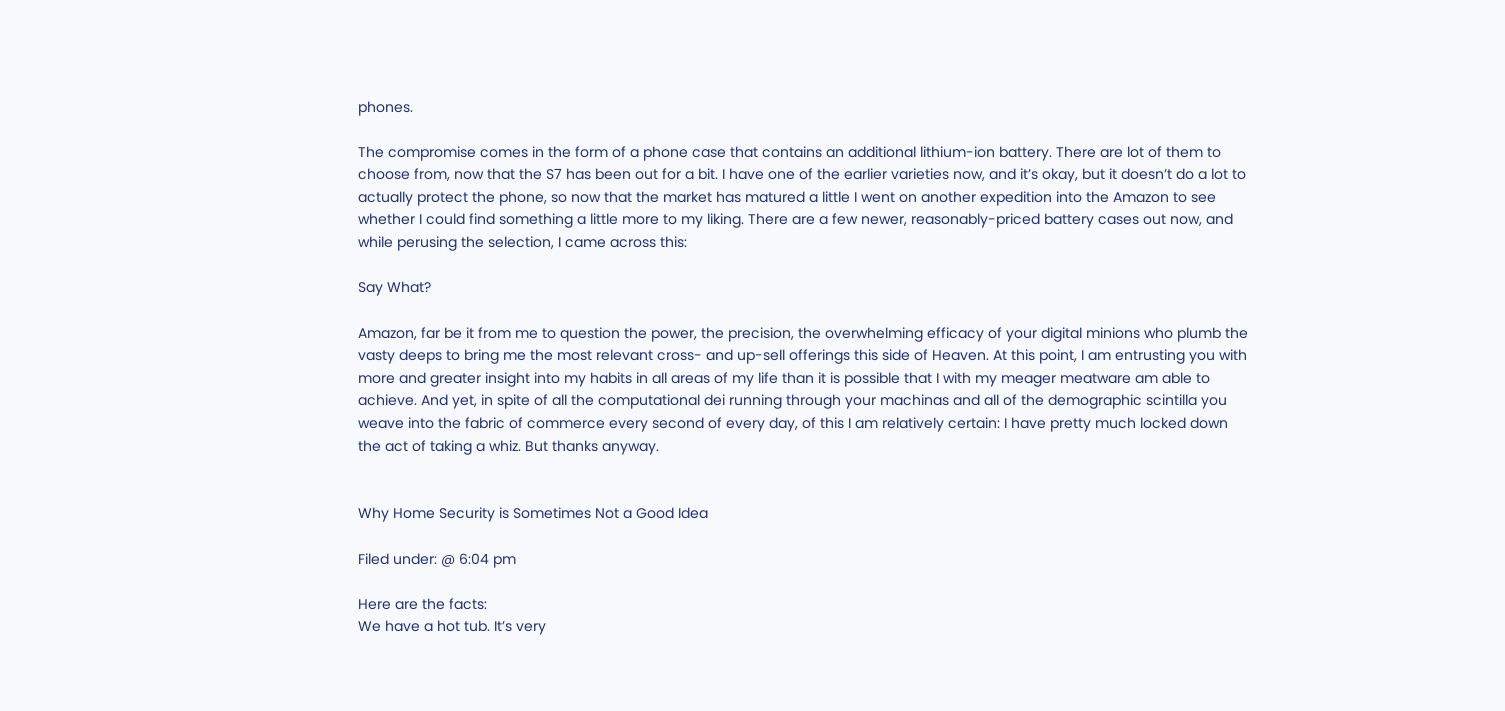phones.

The compromise comes in the form of a phone case that contains an additional lithium-ion battery. There are lot of them to choose from, now that the S7 has been out for a bit. I have one of the earlier varieties now, and it’s okay, but it doesn’t do a lot to actually protect the phone, so now that the market has matured a little I went on another expedition into the Amazon to see whether I could find something a little more to my liking. There are a few newer, reasonably-priced battery cases out now, and while perusing the selection, I came across this:

Say What?

Amazon, far be it from me to question the power, the precision, the overwhelming efficacy of your digital minions who plumb the vasty deeps to bring me the most relevant cross- and up-sell offerings this side of Heaven. At this point, I am entrusting you with more and greater insight into my habits in all areas of my life than it is possible that I with my meager meatware am able to achieve. And yet, in spite of all the computational dei running through your machinas and all of the demographic scintilla you weave into the fabric of commerce every second of every day, of this I am relatively certain: I have pretty much locked down the act of taking a whiz. But thanks anyway.


Why Home Security is Sometimes Not a Good Idea

Filed under: @ 6:04 pm

Here are the facts:
We have a hot tub. It’s very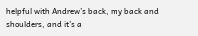helpful with Andrew’s back, my back and shoulders, and it’s a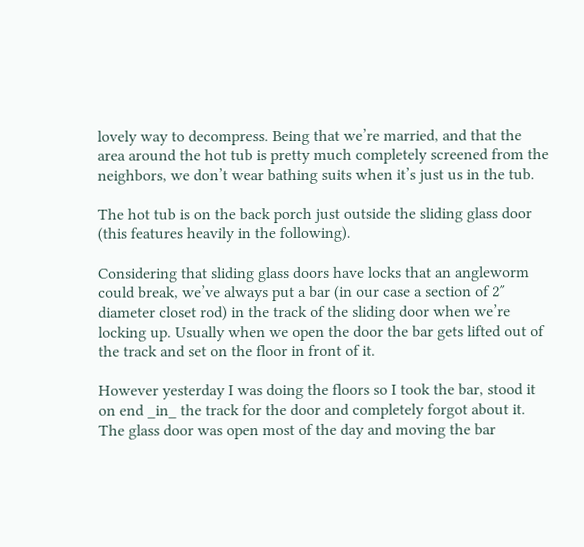lovely way to decompress. Being that we’re married, and that the area around the hot tub is pretty much completely screened from the neighbors, we don’t wear bathing suits when it’s just us in the tub.

The hot tub is on the back porch just outside the sliding glass door (this features heavily in the following).

Considering that sliding glass doors have locks that an angleworm could break, we’ve always put a bar (in our case a section of 2″ diameter closet rod) in the track of the sliding door when we’re locking up. Usually when we open the door the bar gets lifted out of the track and set on the floor in front of it.

However yesterday I was doing the floors so I took the bar, stood it on end _in_ the track for the door and completely forgot about it. The glass door was open most of the day and moving the bar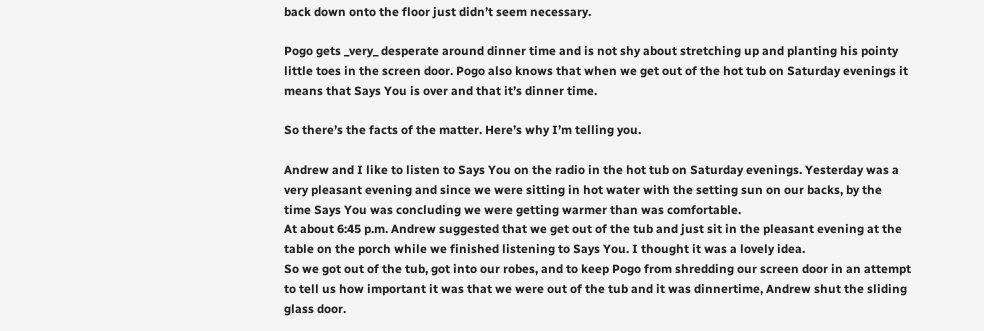back down onto the floor just didn’t seem necessary.

Pogo gets _very_ desperate around dinner time and is not shy about stretching up and planting his pointy little toes in the screen door. Pogo also knows that when we get out of the hot tub on Saturday evenings it means that Says You is over and that it’s dinner time.

So there’s the facts of the matter. Here’s why I’m telling you.

Andrew and I like to listen to Says You on the radio in the hot tub on Saturday evenings. Yesterday was a very pleasant evening and since we were sitting in hot water with the setting sun on our backs, by the time Says You was concluding we were getting warmer than was comfortable.
At about 6:45 p.m. Andrew suggested that we get out of the tub and just sit in the pleasant evening at the table on the porch while we finished listening to Says You. I thought it was a lovely idea.
So we got out of the tub, got into our robes, and to keep Pogo from shredding our screen door in an attempt to tell us how important it was that we were out of the tub and it was dinnertime, Andrew shut the sliding glass door.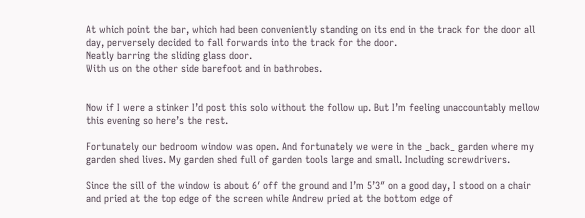At which point the bar, which had been conveniently standing on its end in the track for the door all day, perversely decided to fall forwards into the track for the door.
Neatly barring the sliding glass door.
With us on the other side barefoot and in bathrobes.


Now if I were a stinker I’d post this solo without the follow up. But I’m feeling unaccountably mellow this evening so here’s the rest.

Fortunately our bedroom window was open. And fortunately we were in the _back_ garden where my garden shed lives. My garden shed full of garden tools large and small. Including screwdrivers.

Since the sill of the window is about 6′ off the ground and I’m 5’3″ on a good day, I stood on a chair and pried at the top edge of the screen while Andrew pried at the bottom edge of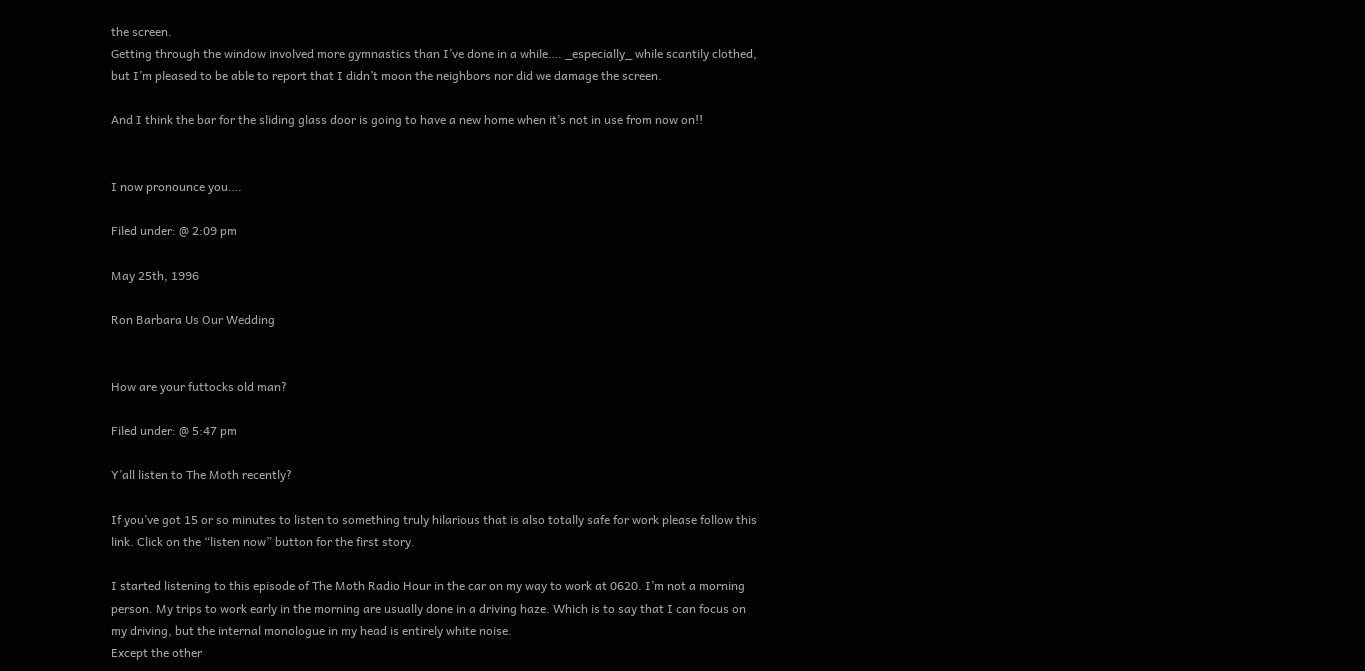the screen.
Getting through the window involved more gymnastics than I’ve done in a while…. _especially_ while scantily clothed, but I’m pleased to be able to report that I didn’t moon the neighbors nor did we damage the screen.

And I think the bar for the sliding glass door is going to have a new home when it’s not in use from now on!!


I now pronounce you….

Filed under: @ 2:09 pm

May 25th, 1996

Ron Barbara Us Our Wedding


How are your futtocks old man?

Filed under: @ 5:47 pm

Y’all listen to The Moth recently?

If you’ve got 15 or so minutes to listen to something truly hilarious that is also totally safe for work please follow this link. Click on the “listen now” button for the first story.

I started listening to this episode of The Moth Radio Hour in the car on my way to work at 0620. I’m not a morning person. My trips to work early in the morning are usually done in a driving haze. Which is to say that I can focus on my driving, but the internal monologue in my head is entirely white noise.
Except the other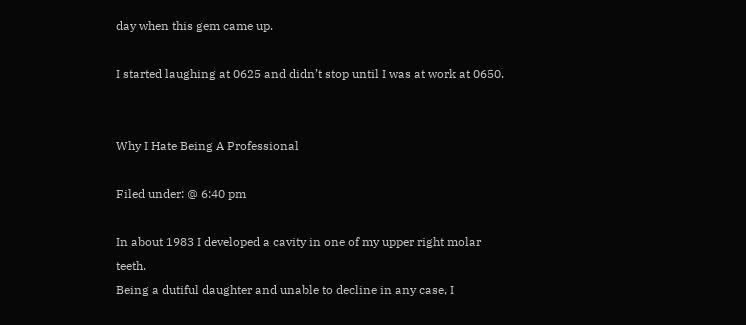day when this gem came up.

I started laughing at 0625 and didn’t stop until I was at work at 0650.


Why I Hate Being A Professional

Filed under: @ 6:40 pm

In about 1983 I developed a cavity in one of my upper right molar teeth.
Being a dutiful daughter and unable to decline in any case, I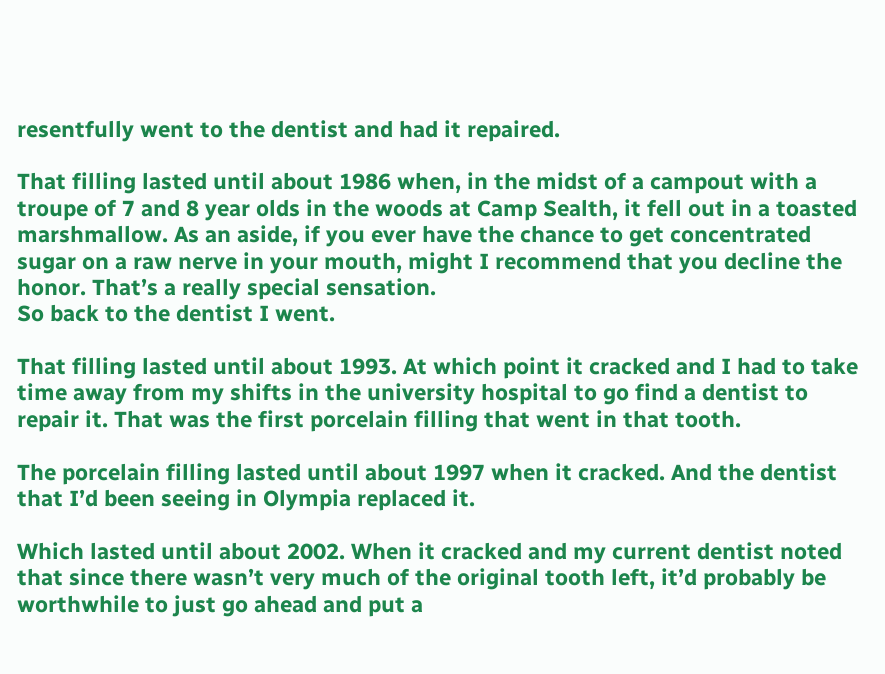resentfully went to the dentist and had it repaired.

That filling lasted until about 1986 when, in the midst of a campout with a troupe of 7 and 8 year olds in the woods at Camp Sealth, it fell out in a toasted marshmallow. As an aside, if you ever have the chance to get concentrated sugar on a raw nerve in your mouth, might I recommend that you decline the honor. That’s a really special sensation.
So back to the dentist I went.

That filling lasted until about 1993. At which point it cracked and I had to take time away from my shifts in the university hospital to go find a dentist to repair it. That was the first porcelain filling that went in that tooth.

The porcelain filling lasted until about 1997 when it cracked. And the dentist that I’d been seeing in Olympia replaced it.

Which lasted until about 2002. When it cracked and my current dentist noted that since there wasn’t very much of the original tooth left, it’d probably be worthwhile to just go ahead and put a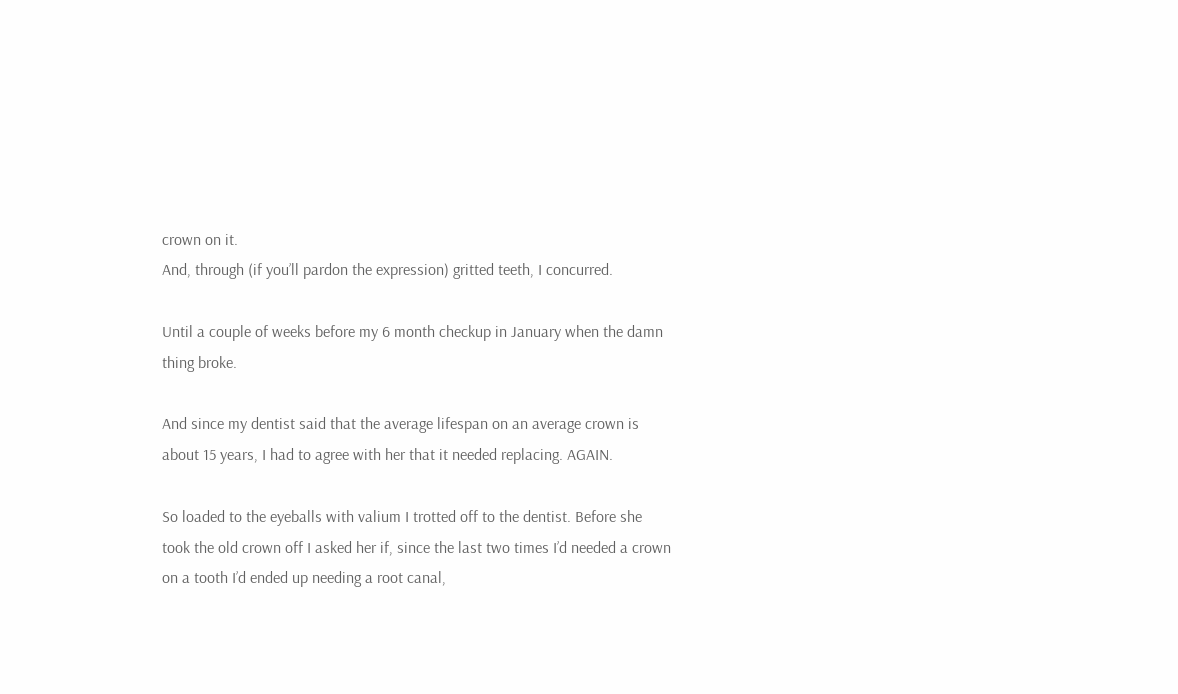crown on it.
And, through (if you’ll pardon the expression) gritted teeth, I concurred.

Until a couple of weeks before my 6 month checkup in January when the damn thing broke.

And since my dentist said that the average lifespan on an average crown is about 15 years, I had to agree with her that it needed replacing. AGAIN.

So loaded to the eyeballs with valium I trotted off to the dentist. Before she took the old crown off I asked her if, since the last two times I’d needed a crown on a tooth I’d ended up needing a root canal,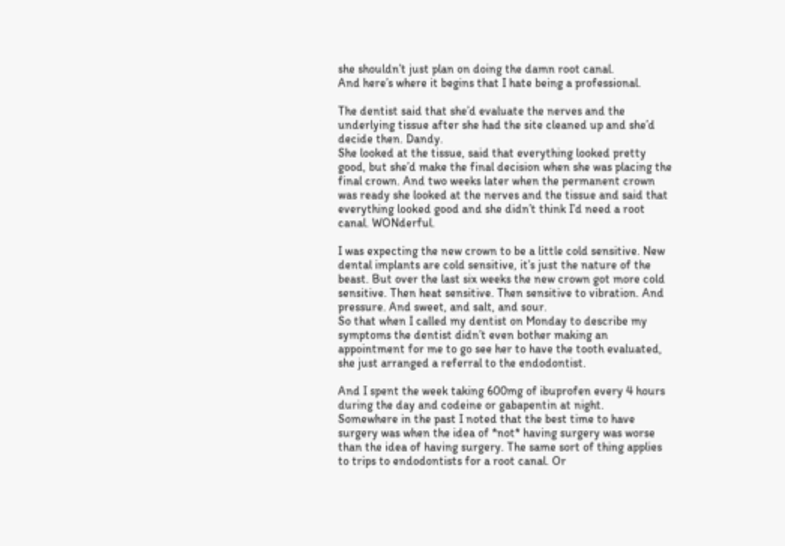she shouldn’t just plan on doing the damn root canal.
And here’s where it begins that I hate being a professional.

The dentist said that she’d evaluate the nerves and the underlying tissue after she had the site cleaned up and she’d decide then. Dandy.
She looked at the tissue, said that everything looked pretty good, but she’d make the final decision when she was placing the final crown. And two weeks later when the permanent crown was ready she looked at the nerves and the tissue and said that everything looked good and she didn’t think I’d need a root canal. WONderful.

I was expecting the new crown to be a little cold sensitive. New dental implants are cold sensitive, it’s just the nature of the beast. But over the last six weeks the new crown got more cold sensitive. Then heat sensitive. Then sensitive to vibration. And pressure. And sweet, and salt, and sour.
So that when I called my dentist on Monday to describe my symptoms the dentist didn’t even bother making an appointment for me to go see her to have the tooth evaluated, she just arranged a referral to the endodontist.

And I spent the week taking 600mg of ibuprofen every 4 hours during the day and codeine or gabapentin at night.
Somewhere in the past I noted that the best time to have surgery was when the idea of *not* having surgery was worse than the idea of having surgery. The same sort of thing applies to trips to endodontists for a root canal. Or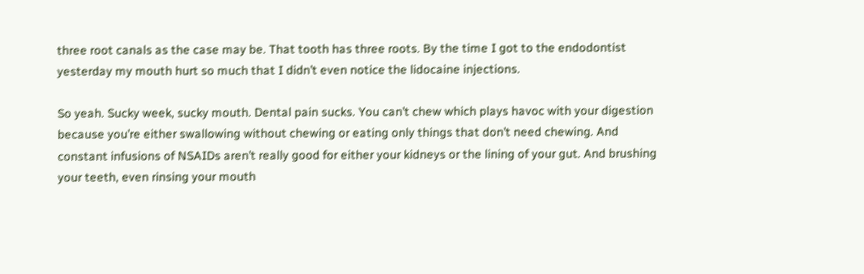three root canals as the case may be. That tooth has three roots. By the time I got to the endodontist yesterday my mouth hurt so much that I didn’t even notice the lidocaine injections.

So yeah. Sucky week, sucky mouth. Dental pain sucks. You can’t chew which plays havoc with your digestion because you’re either swallowing without chewing or eating only things that don’t need chewing. And constant infusions of NSAIDs aren’t really good for either your kidneys or the lining of your gut. And brushing your teeth, even rinsing your mouth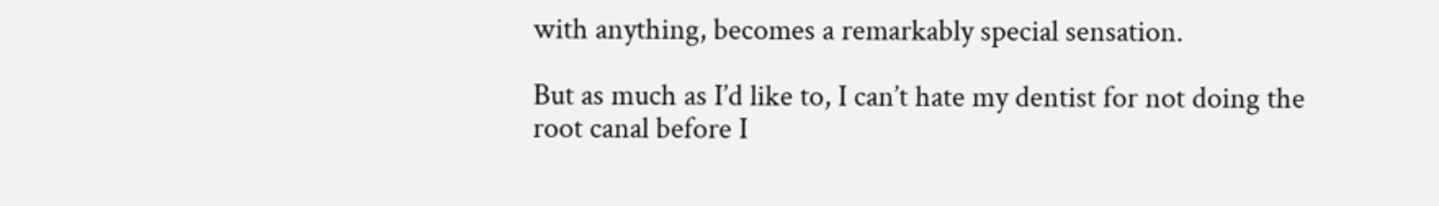with anything, becomes a remarkably special sensation.

But as much as I’d like to, I can’t hate my dentist for not doing the root canal before I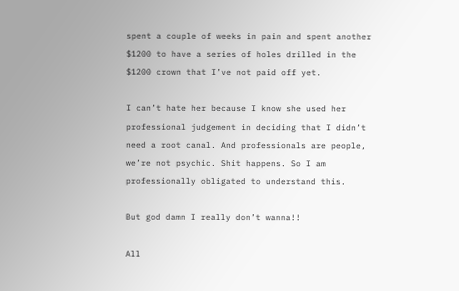spent a couple of weeks in pain and spent another $1200 to have a series of holes drilled in the $1200 crown that I’ve not paid off yet.

I can’t hate her because I know she used her professional judgement in deciding that I didn’t need a root canal. And professionals are people, we’re not psychic. Shit happens. So I am professionally obligated to understand this.

But god damn I really don’t wanna!!

All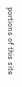portions of this site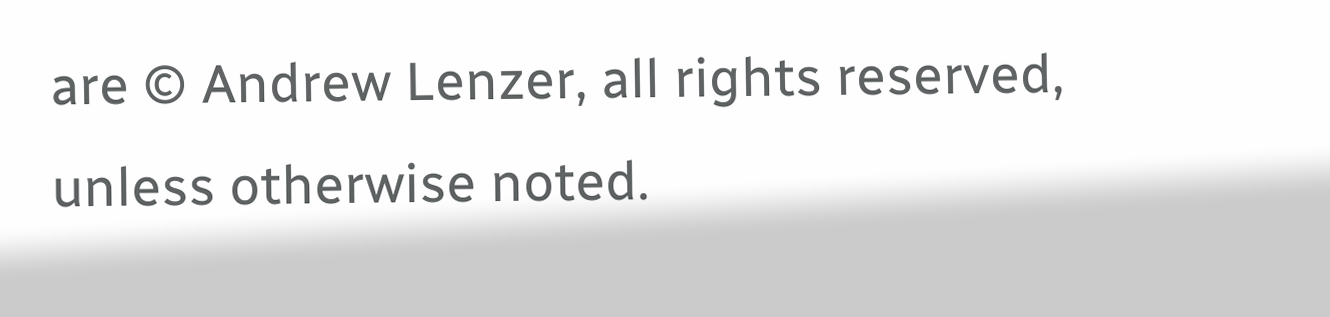are © Andrew Lenzer, all rights reserved, unless otherwise noted.